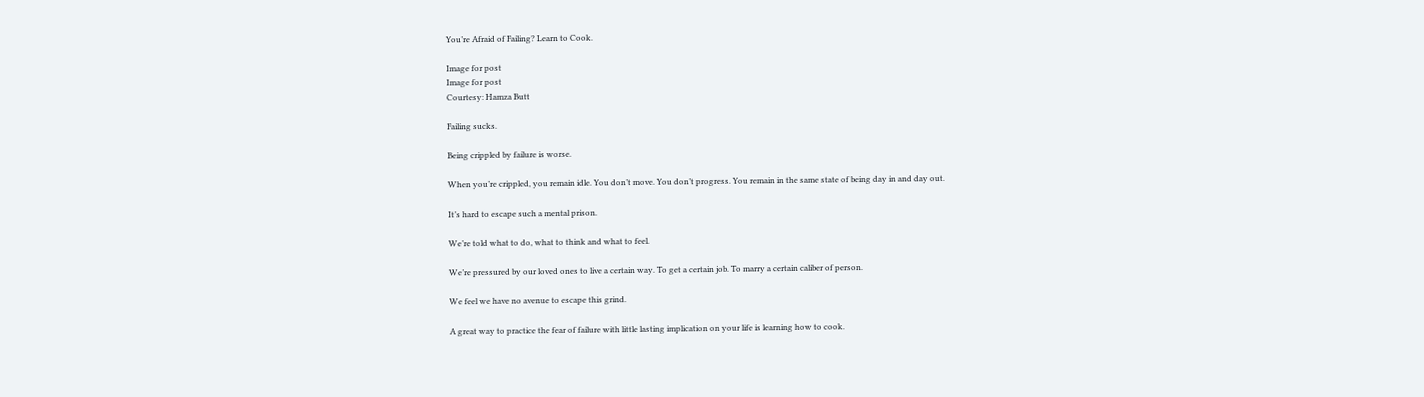You’re Afraid of Failing? Learn to Cook.

Image for post
Image for post
Courtesy: Hamza Butt

Failing sucks.

Being crippled by failure is worse.

When you’re crippled, you remain idle. You don’t move. You don’t progress. You remain in the same state of being day in and day out.

It’s hard to escape such a mental prison.

We’re told what to do, what to think and what to feel.

We’re pressured by our loved ones to live a certain way. To get a certain job. To marry a certain caliber of person.

We feel we have no avenue to escape this grind.

A great way to practice the fear of failure with little lasting implication on your life is learning how to cook.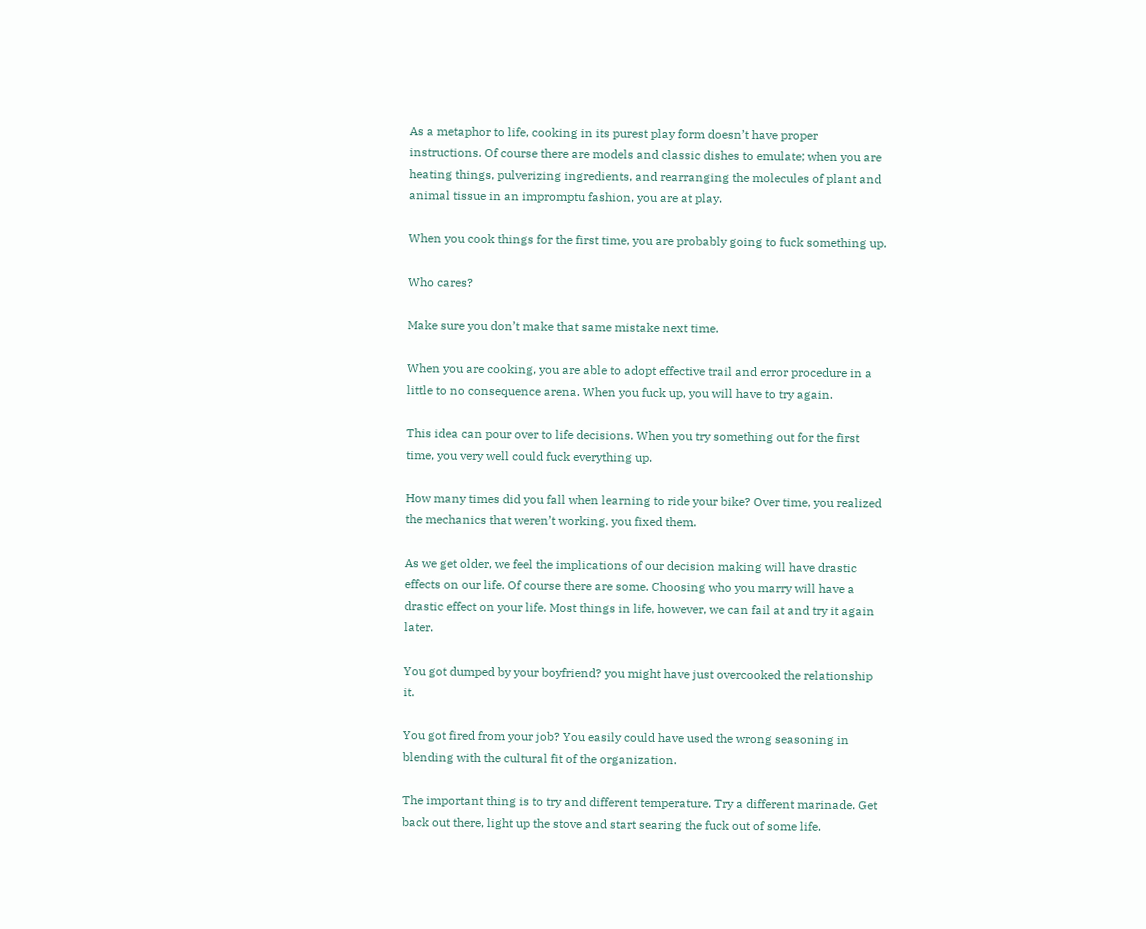As a metaphor to life, cooking in its purest play form doesn’t have proper instructions. Of course there are models and classic dishes to emulate; when you are heating things, pulverizing ingredients, and rearranging the molecules of plant and animal tissue in an impromptu fashion, you are at play.

When you cook things for the first time, you are probably going to fuck something up.

Who cares?

Make sure you don’t make that same mistake next time.

When you are cooking, you are able to adopt effective trail and error procedure in a little to no consequence arena. When you fuck up, you will have to try again.

This idea can pour over to life decisions. When you try something out for the first time, you very well could fuck everything up.

How many times did you fall when learning to ride your bike? Over time, you realized the mechanics that weren’t working. you fixed them.

As we get older, we feel the implications of our decision making will have drastic effects on our life. Of course there are some. Choosing who you marry will have a drastic effect on your life. Most things in life, however, we can fail at and try it again later.

You got dumped by your boyfriend? you might have just overcooked the relationship it.

You got fired from your job? You easily could have used the wrong seasoning in blending with the cultural fit of the organization.

The important thing is to try and different temperature. Try a different marinade. Get back out there, light up the stove and start searing the fuck out of some life.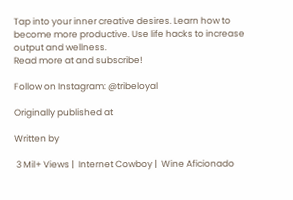Tap into your inner creative desires. Learn how to become more productive. Use life hacks to increase output and wellness.
Read more at and subscribe!

Follow on Instagram: @tribeloyal

Originally published at

Written by

 3 Mil+ Views |  Internet Cowboy |  Wine Aficionado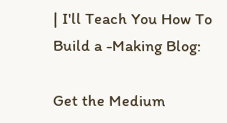| I'll Teach You How To Build a -Making Blog:

Get the Medium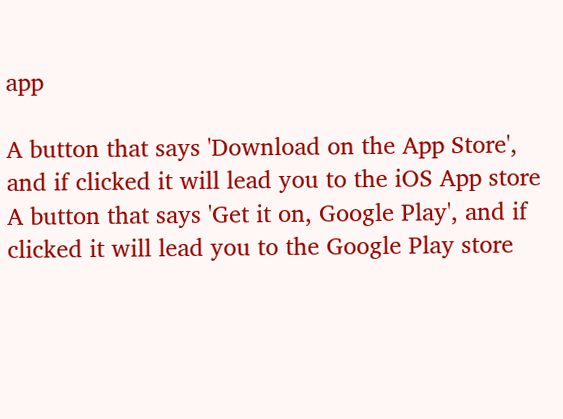app

A button that says 'Download on the App Store', and if clicked it will lead you to the iOS App store
A button that says 'Get it on, Google Play', and if clicked it will lead you to the Google Play store